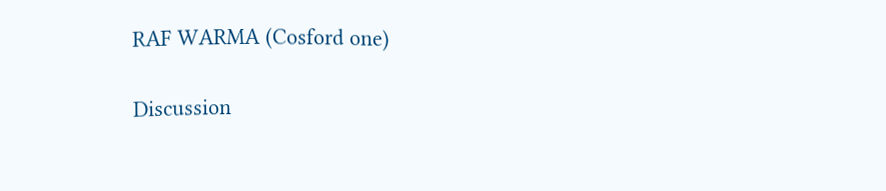RAF WARMA (Cosford one)

Discussion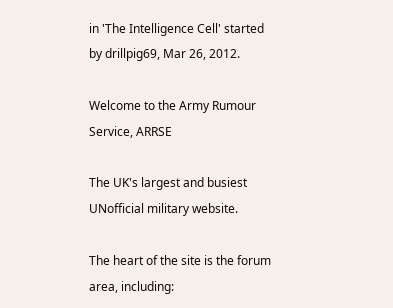in 'The Intelligence Cell' started by drillpig69, Mar 26, 2012.

Welcome to the Army Rumour Service, ARRSE

The UK's largest and busiest UNofficial military website.

The heart of the site is the forum area, including: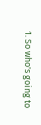1. So who's going to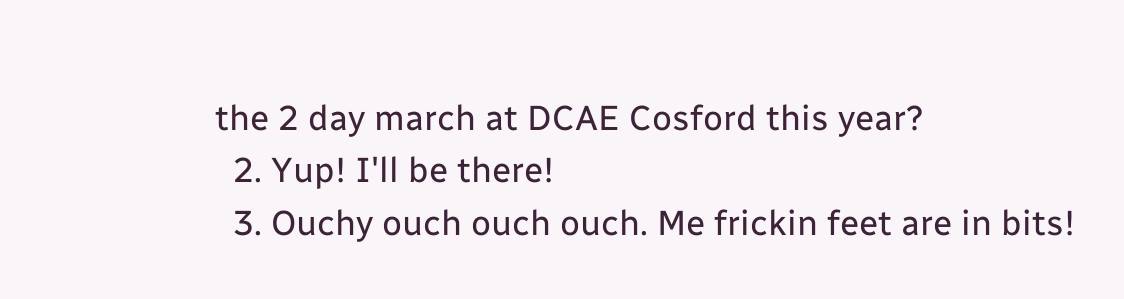the 2 day march at DCAE Cosford this year?
  2. Yup! I'll be there!
  3. Ouchy ouch ouch ouch. Me frickin feet are in bits!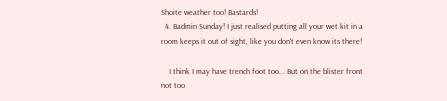Shoite weather too! Bastards!
  4. Badmin Sunday! I just realised putting all your wet kit in a room keeps it out of sight, like you don't even know its there!

    I think I may have trench foot too... But on the blister front not too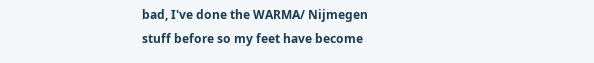bad, I've done the WARMA/ Nijmegen stuff before so my feet have become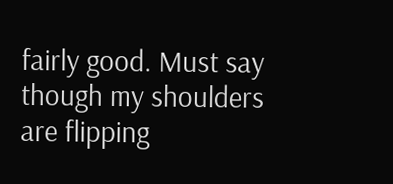fairly good. Must say though my shoulders are flipping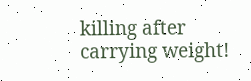killing after carrying weight!